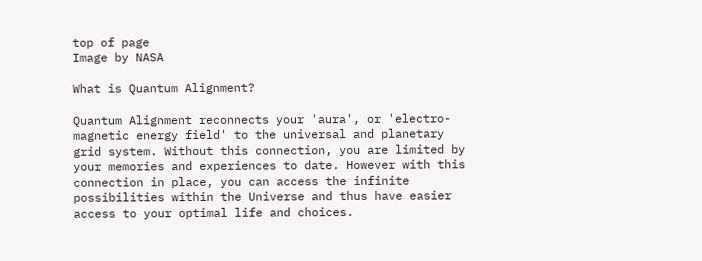top of page
Image by NASA

What is Quantum Alignment?

Quantum Alignment reconnects your 'aura', or 'electro-magnetic energy field' to the universal and planetary grid system. Without this connection, you are limited by your memories and experiences to date. However with this connection in place, you can access the infinite possibilities within the Universe and thus have easier access to your optimal life and choices.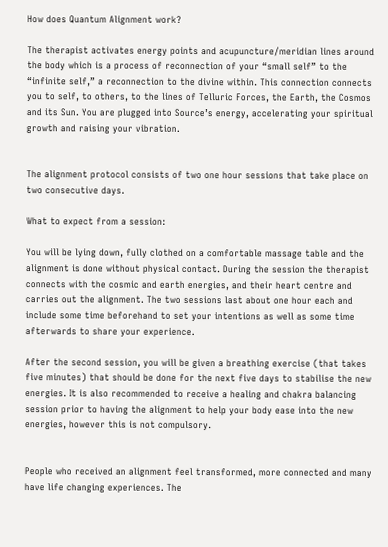How does Quantum Alignment work?

The therapist activates energy points and acupuncture/meridian lines around the body which is a process of reconnection of your “small self” to the “infinite self,” a reconnection to the divine within. This connection connects you to self, to others, to the lines of Telluric Forces, the Earth, the Cosmos and its Sun. You are plugged into Source’s energy, accelerating your spiritual growth and raising your vibration.


The alignment protocol consists of two one hour sessions that take place on two consecutive days.

What to expect from a session:

You will be lying down, fully clothed on a comfortable massage table and the alignment is done without physical contact. During the session the therapist connects with the cosmic and earth energies, and their heart centre and carries out the alignment. The two sessions last about one hour each and include some time beforehand to set your intentions as well as some time afterwards to share your experience.

After the second session, you will be given a breathing exercise (that takes five minutes) that should be done for the next five days to stabilise the new energies. It is also recommended to receive a healing and chakra balancing session prior to having the alignment to help your body ease into the new energies, however this is not compulsory.


People who received an alignment feel transformed, more connected and many have life changing experiences. The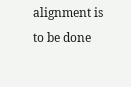alignment is to be done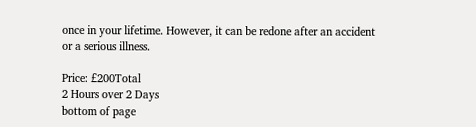once in your lifetime. However, it can be redone after an accident or a serious illness.

Price: £200Total
2 Hours over 2 Days
bottom of page